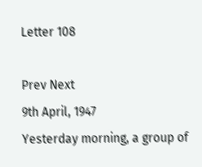Letter 108

Prev Next
9th April, 1947
Yesterday morning, a group of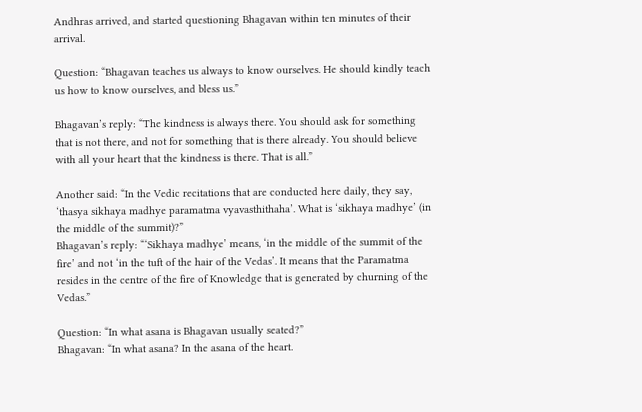Andhras arrived, and started questioning Bhagavan within ten minutes of their arrival.

Question: “Bhagavan teaches us always to know ourselves. He should kindly teach us how to know ourselves, and bless us.”

Bhagavan’s reply: “The kindness is always there. You should ask for something that is not there, and not for something that is there already. You should believe with all your heart that the kindness is there. That is all.”

Another said: “In the Vedic recitations that are conducted here daily, they say, ‘thasya sikhaya madhye paramatma vyavasthithaha’. What is ‘sikhaya madhye’ (in the middle of the summit)?”
Bhagavan’s reply: “‘Sikhaya madhye’ means, ‘in the middle of the summit of the fire’ and not ‘in the tuft of the hair of the Vedas’. It means that the Paramatma resides in the centre of the fire of Knowledge that is generated by churning of the Vedas.”

Question: “In what asana is Bhagavan usually seated?”
Bhagavan: “In what asana? In the asana of the heart.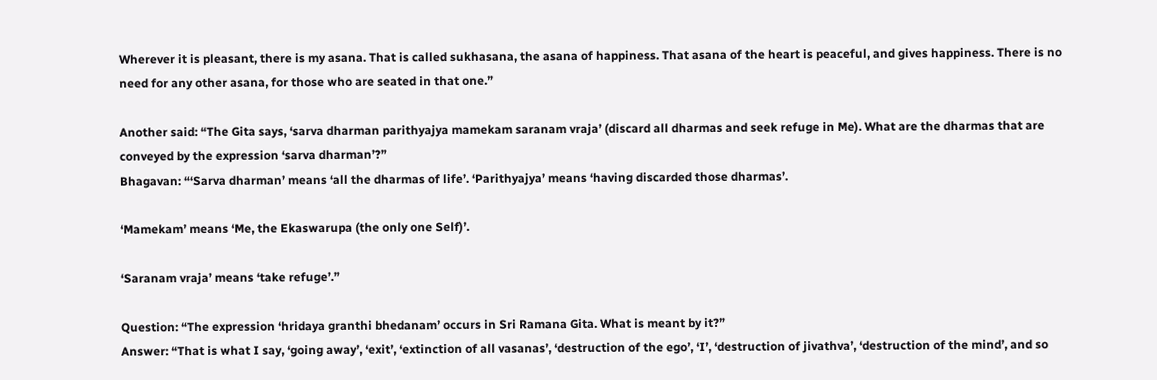Wherever it is pleasant, there is my asana. That is called sukhasana, the asana of happiness. That asana of the heart is peaceful, and gives happiness. There is no need for any other asana, for those who are seated in that one.”

Another said: “The Gita says, ‘sarva dharman parithyajya mamekam saranam vraja’ (discard all dharmas and seek refuge in Me). What are the dharmas that are conveyed by the expression ‘sarva dharman’?”
Bhagavan: “‘Sarva dharman’ means ‘all the dharmas of life’. ‘Parithyajya’ means ‘having discarded those dharmas’.

‘Mamekam’ means ‘Me, the Ekaswarupa (the only one Self)’.

‘Saranam vraja’ means ‘take refuge’.”

Question: “The expression ‘hridaya granthi bhedanam’ occurs in Sri Ramana Gita. What is meant by it?”
Answer: “That is what I say, ‘going away’, ‘exit’, ‘extinction of all vasanas’, ‘destruction of the ego’, ‘I’, ‘destruction of jivathva’, ‘destruction of the mind’, and so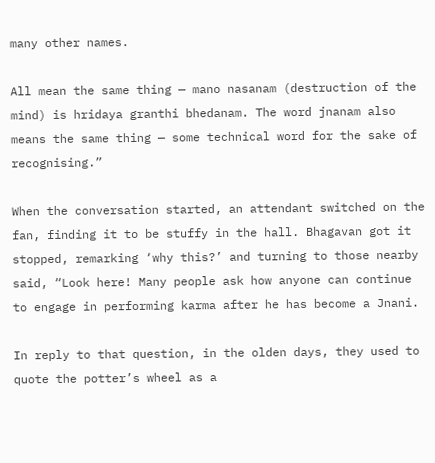many other names.

All mean the same thing — mano nasanam (destruction of the mind) is hridaya granthi bhedanam. The word jnanam also means the same thing — some technical word for the sake of recognising.”

When the conversation started, an attendant switched on the fan, finding it to be stuffy in the hall. Bhagavan got it stopped, remarking ‘why this?’ and turning to those nearby said, “Look here! Many people ask how anyone can continue to engage in performing karma after he has become a Jnani.

In reply to that question, in the olden days, they used to quote the potter’s wheel as a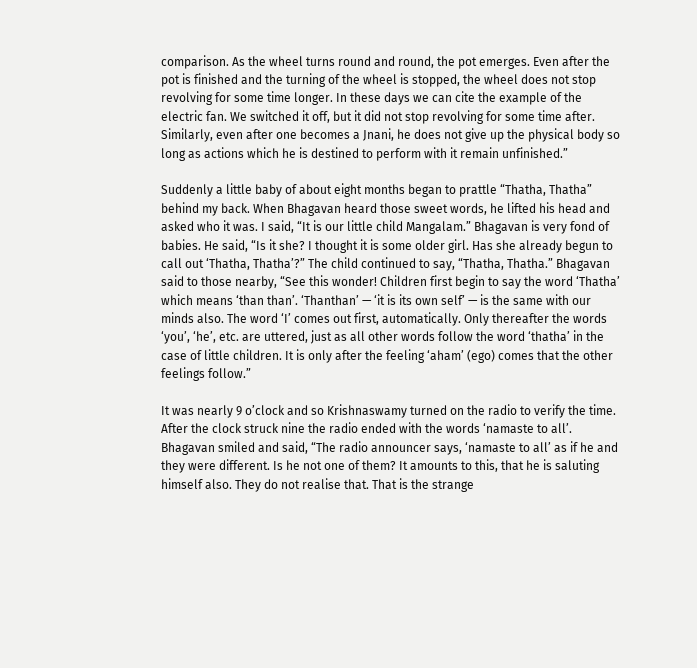comparison. As the wheel turns round and round, the pot emerges. Even after the pot is finished and the turning of the wheel is stopped, the wheel does not stop revolving for some time longer. In these days we can cite the example of the electric fan. We switched it off, but it did not stop revolving for some time after. Similarly, even after one becomes a Jnani, he does not give up the physical body so long as actions which he is destined to perform with it remain unfinished.”

Suddenly a little baby of about eight months began to prattle “Thatha, Thatha” behind my back. When Bhagavan heard those sweet words, he lifted his head and asked who it was. I said, “It is our little child Mangalam.” Bhagavan is very fond of babies. He said, “Is it she? I thought it is some older girl. Has she already begun to call out ‘Thatha, Thatha’?” The child continued to say, “Thatha, Thatha.” Bhagavan said to those nearby, “See this wonder! Children first begin to say the word ‘Thatha’ which means ‘than than’. ‘Thanthan’ — ‘it is its own self’ — is the same with our minds also. The word ‘I’ comes out first, automatically. Only thereafter the words ‘you’, ‘he’, etc. are uttered, just as all other words follow the word ‘thatha’ in the case of little children. It is only after the feeling ‘aham’ (ego) comes that the other feelings follow.”

It was nearly 9 o’clock and so Krishnaswamy turned on the radio to verify the time. After the clock struck nine the radio ended with the words ‘namaste to all’. Bhagavan smiled and said, “The radio announcer says, ‘namaste to all’ as if he and they were different. Is he not one of them? It amounts to this, that he is saluting himself also. They do not realise that. That is the strange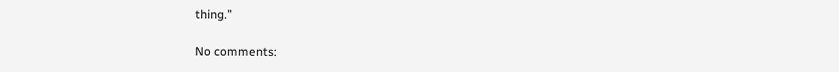thing.”

No comments: